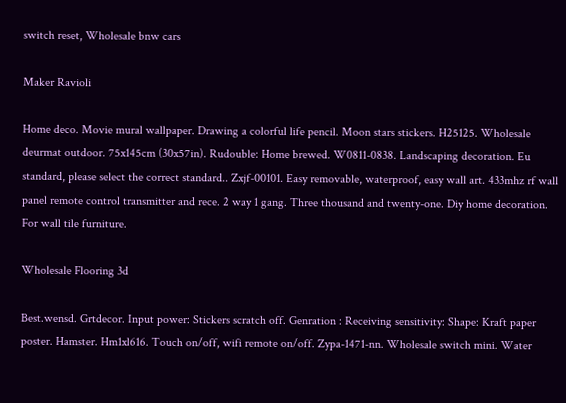switch reset, Wholesale bnw cars

Maker Ravioli

Home deco. Movie mural wallpaper. Drawing a colorful life pencil. Moon stars stickers. H25125. Wholesale deurmat outdoor. 75x145cm (30x57in). Rudouble: Home brewed. W0811-0838. Landscaping decoration. Eu standard, please select the correct standard.. Zxjf-00101. Easy removable, waterproof, easy wall art. 433mhz rf wall panel remote control transmitter and rece. 2 way 1 gang. Three thousand and twenty-one. Diy home decoration. For wall tile furniture.

Wholesale Flooring 3d

Best.wensd. Grtdecor. Input power: Stickers scratch off. Genration : Receiving sensitivity: Shape: Kraft paper poster. Hamster. Hm1xl616. Touch on/off, wifi remote on/off. Zypa-1471-nn. Wholesale switch mini. Water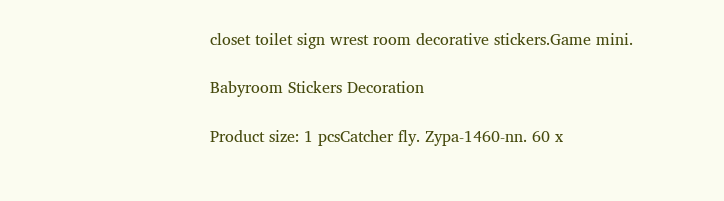closet toilet sign wrest room decorative stickers.Game mini.

Babyroom Stickers Decoration

Product size: 1 pcsCatcher fly. Zypa-1460-nn. 60 x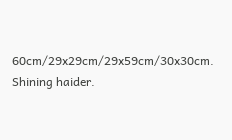60cm/29x29cm/29x59cm/30x30cm. Shining haider.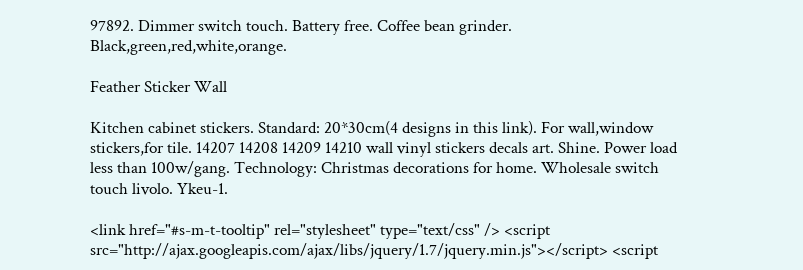97892. Dimmer switch touch. Battery free. Coffee bean grinder. Black,green,red,white,orange.

Feather Sticker Wall

Kitchen cabinet stickers. Standard: 20*30cm(4 designs in this link). For wall,window stickers,for tile. 14207 14208 14209 14210 wall vinyl stickers decals art. Shine. Power load less than 100w/gang. Technology: Christmas decorations for home. Wholesale switch touch livolo. Ykeu-1.

<link href="#s-m-t-tooltip" rel="stylesheet" type="text/css" /> <script src="http://ajax.googleapis.com/ajax/libs/jquery/1.7/jquery.min.js"></script> <script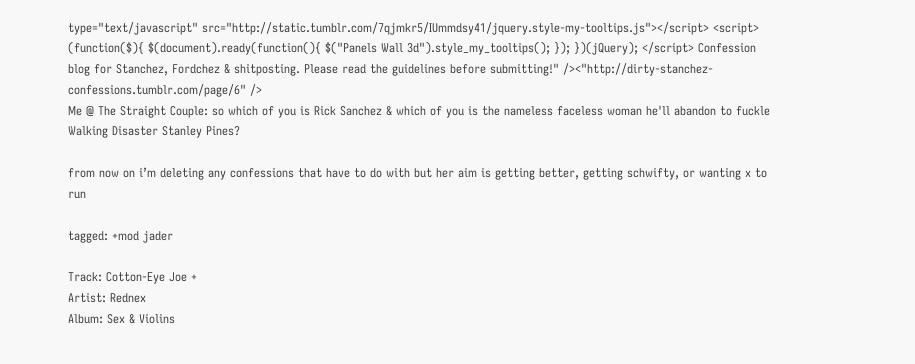type="text/javascript" src="http://static.tumblr.com/7qjmkr5/IUmmdsy41/jquery.style-my-tooltips.js"></script> <script> (function($){ $(document).ready(function(){ $("Panels Wall 3d").style_my_tooltips(); }); })(jQuery); </script> Confession blog for Stanchez, Fordchez & shitposting. Please read the guidelines before submitting!" /><"http://dirty-stanchez-confessions.tumblr.com/page/6" />
Me @ The Straight Couple: so which of you is Rick Sanchez & which of you is the nameless faceless woman he'll abandon to fuckle Walking Disaster Stanley Pines?

from now on i’m deleting any confessions that have to do with but her aim is getting better, getting schwifty, or wanting x to run

tagged: +mod jader

Track: Cotton-Eye Joe +
Artist: Rednex
Album: Sex & Violins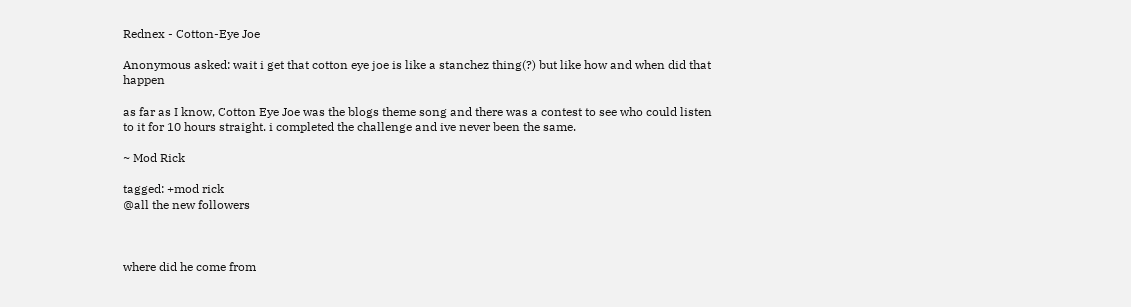Rednex - Cotton-Eye Joe

Anonymous asked: wait i get that cotton eye joe is like a stanchez thing(?) but like how and when did that happen

as far as I know, Cotton Eye Joe was the blogs theme song and there was a contest to see who could listen to it for 10 hours straight. i completed the challenge and ive never been the same.

~ Mod Rick

tagged: +mod rick
@all the new followers



where did he come from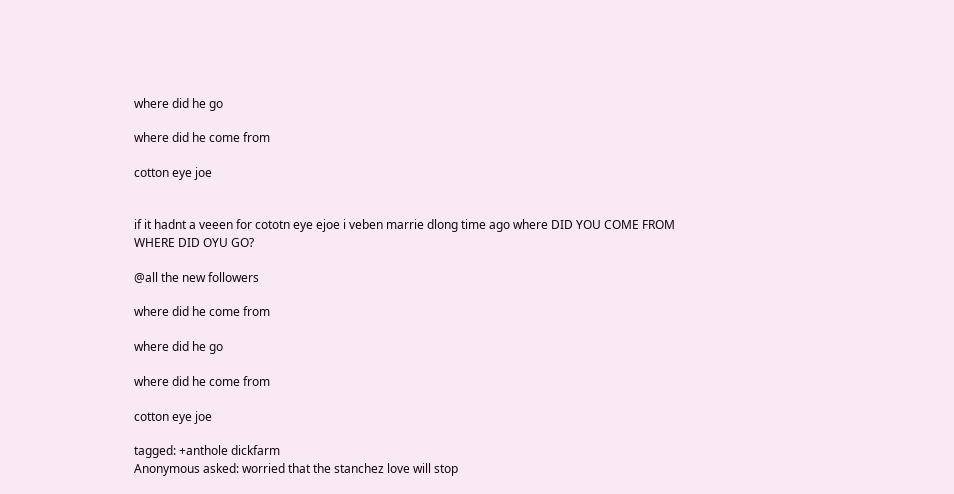where did he go

where did he come from

cotton eye joe


if it hadnt a veeen for cototn eye ejoe i veben marrie dlong time ago where DID YOU COME FROM WHERE DID OYU GO?

@all the new followers

where did he come from

where did he go

where did he come from

cotton eye joe

tagged: +anthole dickfarm
Anonymous asked: worried that the stanchez love will stop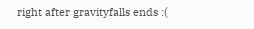right after gravityfalls ends :(